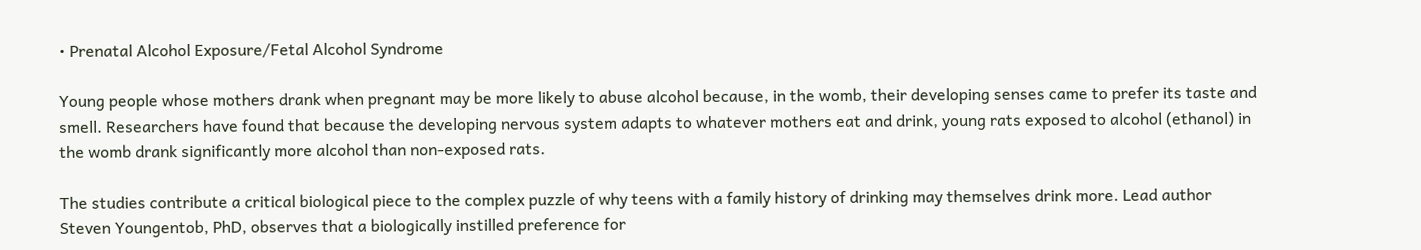• Prenatal Alcohol Exposure/Fetal Alcohol Syndrome

Young people whose mothers drank when pregnant may be more likely to abuse alcohol because, in the womb, their developing senses came to prefer its taste and smell. Researchers have found that because the developing nervous system adapts to whatever mothers eat and drink, young rats exposed to alcohol (ethanol) in the womb drank significantly more alcohol than non-exposed rats.

The studies contribute a critical biological piece to the complex puzzle of why teens with a family history of drinking may themselves drink more. Lead author Steven Youngentob, PhD, observes that a biologically instilled preference for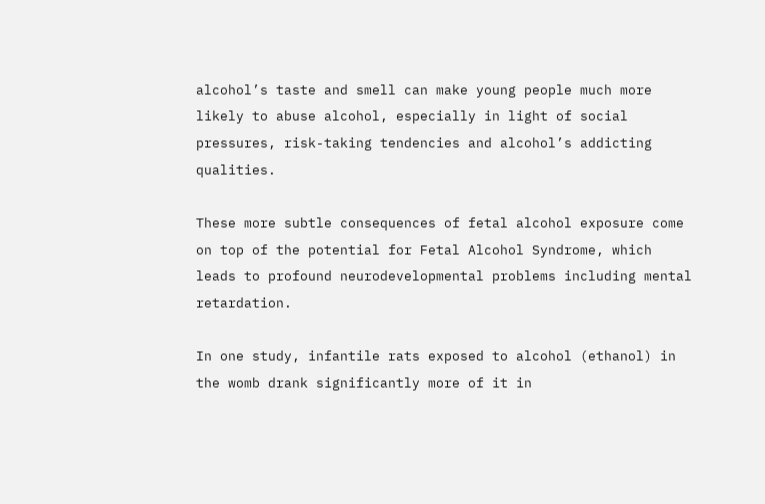alcohol’s taste and smell can make young people much more likely to abuse alcohol, especially in light of social pressures, risk-taking tendencies and alcohol’s addicting qualities.

These more subtle consequences of fetal alcohol exposure come on top of the potential for Fetal Alcohol Syndrome, which leads to profound neurodevelopmental problems including mental retardation.

In one study, infantile rats exposed to alcohol (ethanol) in the womb drank significantly more of it in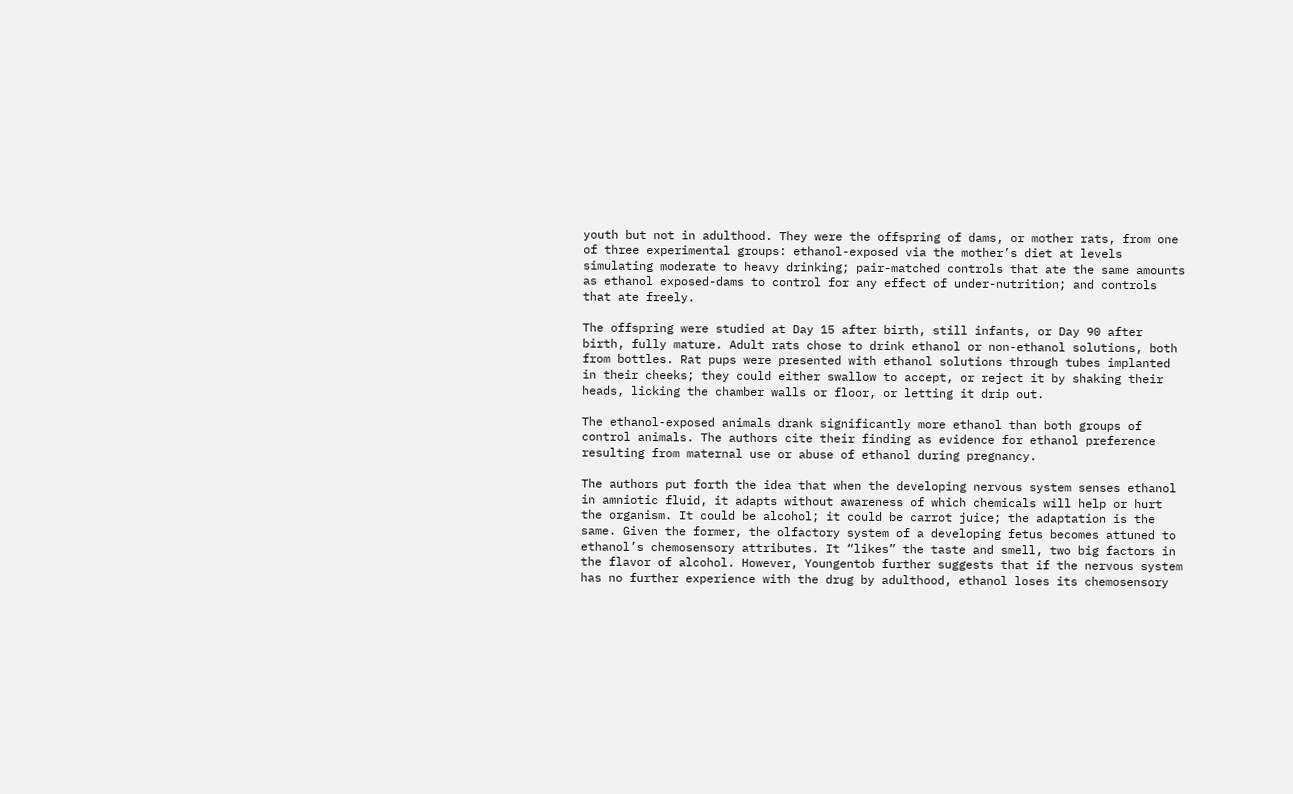youth but not in adulthood. They were the offspring of dams, or mother rats, from one of three experimental groups: ethanol-exposed via the mother’s diet at levels simulating moderate to heavy drinking; pair-matched controls that ate the same amounts as ethanol exposed-dams to control for any effect of under-nutrition; and controls that ate freely.

The offspring were studied at Day 15 after birth, still infants, or Day 90 after birth, fully mature. Adult rats chose to drink ethanol or non-ethanol solutions, both from bottles. Rat pups were presented with ethanol solutions through tubes implanted in their cheeks; they could either swallow to accept, or reject it by shaking their heads, licking the chamber walls or floor, or letting it drip out.

The ethanol-exposed animals drank significantly more ethanol than both groups of control animals. The authors cite their finding as evidence for ethanol preference resulting from maternal use or abuse of ethanol during pregnancy.

The authors put forth the idea that when the developing nervous system senses ethanol in amniotic fluid, it adapts without awareness of which chemicals will help or hurt the organism. It could be alcohol; it could be carrot juice; the adaptation is the same. Given the former, the olfactory system of a developing fetus becomes attuned to ethanol’s chemosensory attributes. It “likes” the taste and smell, two big factors in the flavor of alcohol. However, Youngentob further suggests that if the nervous system has no further experience with the drug by adulthood, ethanol loses its chemosensory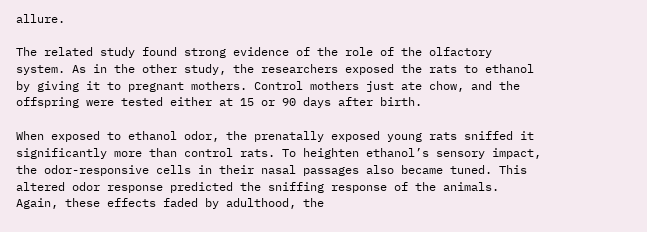allure.

The related study found strong evidence of the role of the olfactory system. As in the other study, the researchers exposed the rats to ethanol by giving it to pregnant mothers. Control mothers just ate chow, and the offspring were tested either at 15 or 90 days after birth.

When exposed to ethanol odor, the prenatally exposed young rats sniffed it significantly more than control rats. To heighten ethanol’s sensory impact, the odor-responsive cells in their nasal passages also became tuned. This altered odor response predicted the sniffing response of the animals. Again, these effects faded by adulthood, the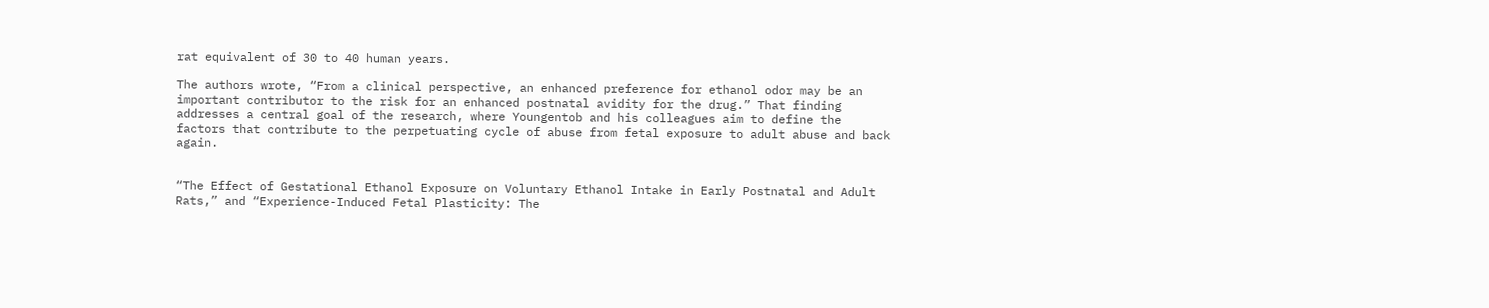rat equivalent of 30 to 40 human years.

The authors wrote, “From a clinical perspective, an enhanced preference for ethanol odor may be an important contributor to the risk for an enhanced postnatal avidity for the drug.” That finding addresses a central goal of the research, where Youngentob and his colleagues aim to define the factors that contribute to the perpetuating cycle of abuse from fetal exposure to adult abuse and back again.


“The Effect of Gestational Ethanol Exposure on Voluntary Ethanol Intake in Early Postnatal and Adult Rats,” and “Experience-Induced Fetal Plasticity: The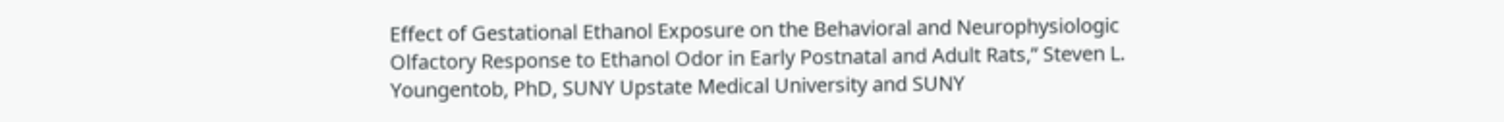Effect of Gestational Ethanol Exposure on the Behavioral and Neurophysiologic Olfactory Response to Ethanol Odor in Early Postnatal and Adult Rats,” Steven L. Youngentob, PhD, SUNY Upstate Medical University and SUNY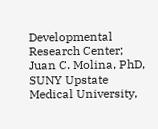Developmental Research Center; Juan C. Molina, PhD, SUNY Upstate Medical University,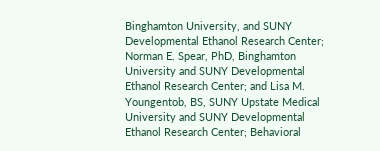Binghamton University, and SUNY Developmental Ethanol Research Center; Norman E. Spear, PhD, Binghamton University and SUNY Developmental Ethanol Research Center; and Lisa M. Youngentob, BS, SUNY Upstate Medical University and SUNY Developmental Ethanol Research Center; Behavioral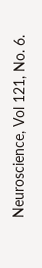Neuroscience, Vol 121, No. 6.